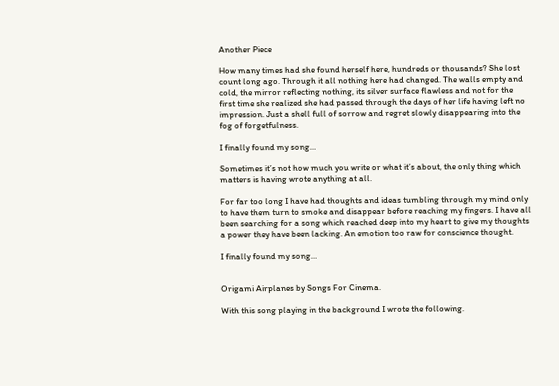Another Piece

How many times had she found herself here, hundreds or thousands? She lost count long ago. Through it all nothing here had changed. The walls empty and cold, the mirror reflecting nothing, its silver surface flawless and not for the first time she realized she had passed through the days of her life having left no impression. Just a shell full of sorrow and regret slowly disappearing into the fog of forgetfulness.

I finally found my song…

Sometimes it’s not how much you write or what it’s about, the only thing which matters is having wrote anything at all.

For far too long I have had thoughts and ideas tumbling through my mind only to have them turn to smoke and disappear before reaching my fingers. I have all been searching for a song which reached deep into my heart to give my thoughts a power they have been lacking. An emotion too raw for conscience thought.

I finally found my song…


Origami Airplanes by Songs For Cinema.

With this song playing in the background I wrote the following.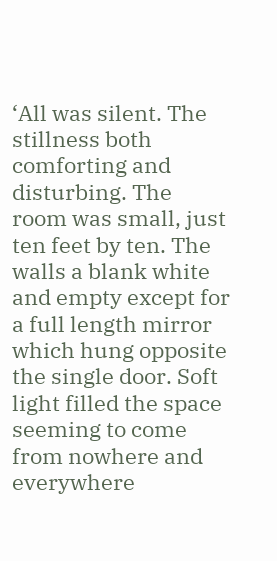‘All was silent. The stillness both comforting and disturbing. The room was small, just ten feet by ten. The walls a blank white and empty except for a full length mirror which hung opposite the single door. Soft light filled the space seeming to come from nowhere and everywhere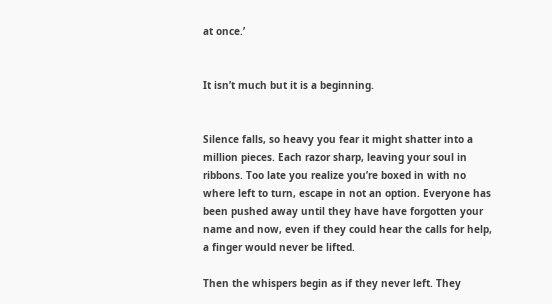at once.’


It isn’t much but it is a beginning.


Silence falls, so heavy you fear it might shatter into a million pieces. Each razor sharp, leaving your soul in ribbons. Too late you realize you’re boxed in with no where left to turn, escape in not an option. Everyone has been pushed away until they have have forgotten your name and now, even if they could hear the calls for help, a finger would never be lifted.

Then the whispers begin as if they never left. They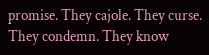promise. They cajole. They curse. They condemn. They know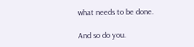what needs to be done.

And so do you.